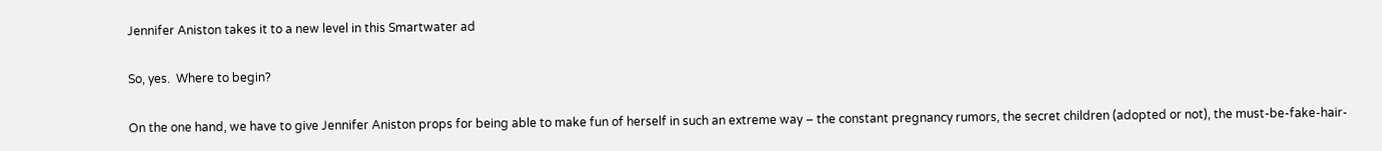Jennifer Aniston takes it to a new level in this Smartwater ad

So, yes.  Where to begin?

On the one hand, we have to give Jennifer Aniston props for being able to make fun of herself in such an extreme way – the constant pregnancy rumors, the secret children (adopted or not), the must-be-fake-hair-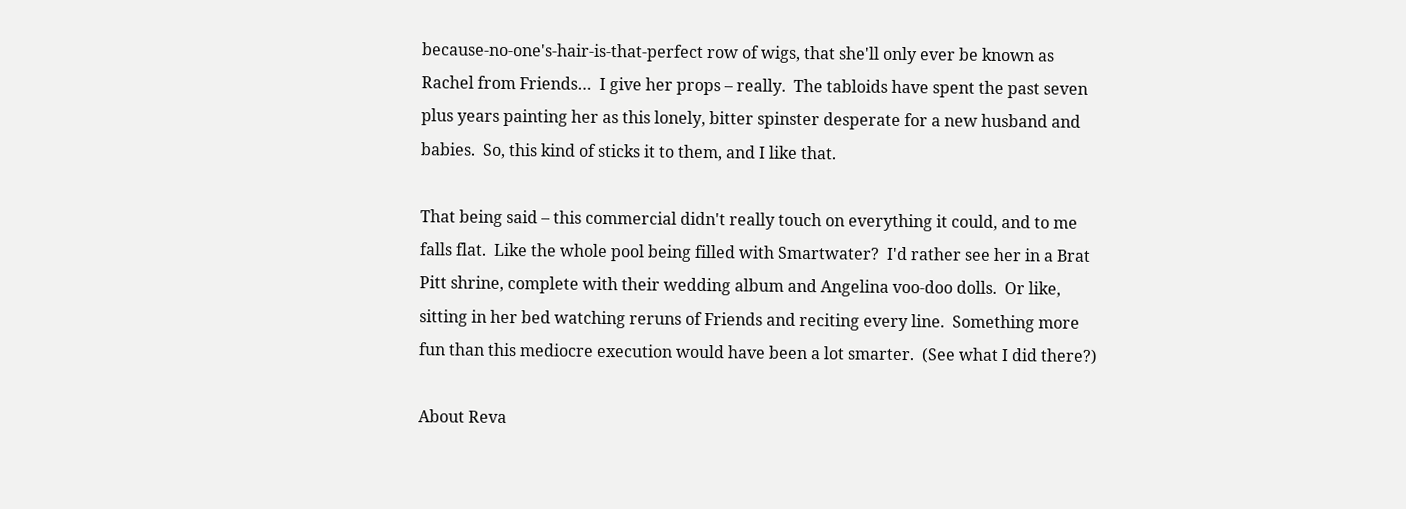because-no-one's-hair-is-that-perfect row of wigs, that she'll only ever be known as Rachel from Friends…  I give her props – really.  The tabloids have spent the past seven plus years painting her as this lonely, bitter spinster desperate for a new husband and babies.  So, this kind of sticks it to them, and I like that.

That being said – this commercial didn't really touch on everything it could, and to me falls flat.  Like the whole pool being filled with Smartwater?  I'd rather see her in a Brat Pitt shrine, complete with their wedding album and Angelina voo-doo dolls.  Or like, sitting in her bed watching reruns of Friends and reciting every line.  Something more fun than this mediocre execution would have been a lot smarter.  (See what I did there?)

About Reva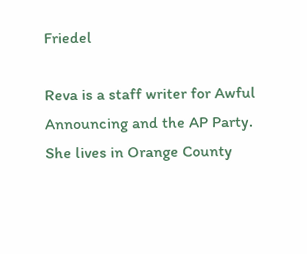Friedel

Reva is a staff writer for Awful Announcing and the AP Party. She lives in Orange County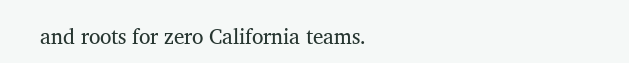and roots for zero California teams.